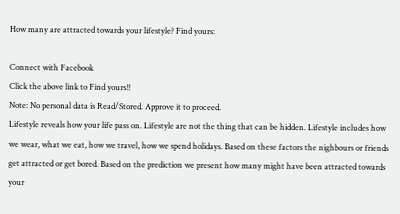How many are attracted towards your lifestyle? Find yours:

Connect with Facebook
Click the above link to Find yours!!
Note: No personal data is Read/Stored. Approve it to proceed.
Lifestyle reveals how your life pass on. Lifestyle are not the thing that can be hidden. Lifestyle includes how we wear, what we eat, how we travel, how we spend holidays. Based on these factors the nighbours or friends get attracted or get bored. Based on the prediction we present how many might have been attracted towards your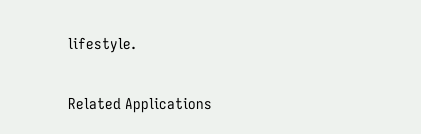lifestyle.

Related Applications